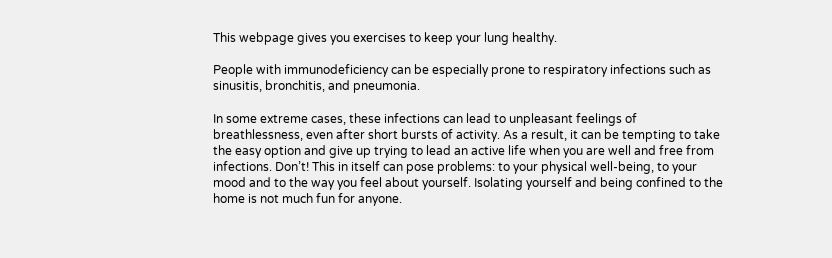This webpage gives you exercises to keep your lung healthy.

People with immunodeficiency can be especially prone to respiratory infections such as sinusitis, bronchitis, and pneumonia.

In some extreme cases, these infections can lead to unpleasant feelings of breathlessness, even after short bursts of activity. As a result, it can be tempting to take the easy option and give up trying to lead an active life when you are well and free from infections. Don’t! This in itself can pose problems: to your physical well-being, to your mood and to the way you feel about yourself. Isolating yourself and being confined to the home is not much fun for anyone.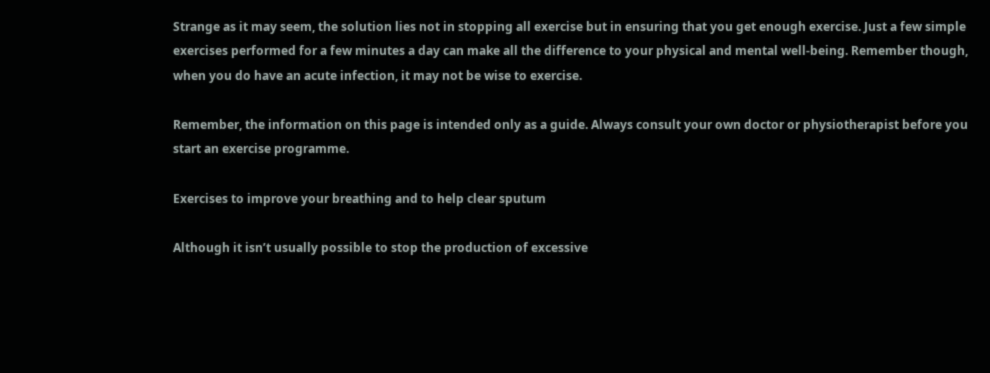Strange as it may seem, the solution lies not in stopping all exercise but in ensuring that you get enough exercise. Just a few simple exercises performed for a few minutes a day can make all the difference to your physical and mental well-being. Remember though, when you do have an acute infection, it may not be wise to exercise.

Remember, the information on this page is intended only as a guide. Always consult your own doctor or physiotherapist before you start an exercise programme.

Exercises to improve your breathing and to help clear sputum

Although it isn’t usually possible to stop the production of excessive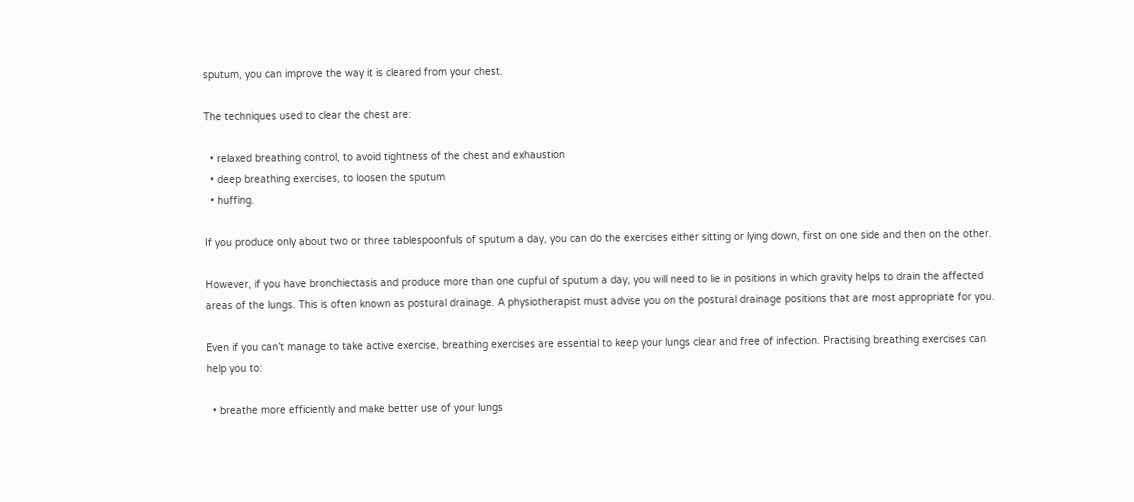sputum, you can improve the way it is cleared from your chest.

The techniques used to clear the chest are:

  • relaxed breathing control, to avoid tightness of the chest and exhaustion
  • deep breathing exercises, to loosen the sputum
  • huffing.

If you produce only about two or three tablespoonfuls of sputum a day, you can do the exercises either sitting or lying down, first on one side and then on the other.

However, if you have bronchiectasis and produce more than one cupful of sputum a day, you will need to lie in positions in which gravity helps to drain the affected areas of the lungs. This is often known as postural drainage. A physiotherapist must advise you on the postural drainage positions that are most appropriate for you.

Even if you can’t manage to take active exercise, breathing exercises are essential to keep your lungs clear and free of infection. Practising breathing exercises can help you to:

  • breathe more efficiently and make better use of your lungs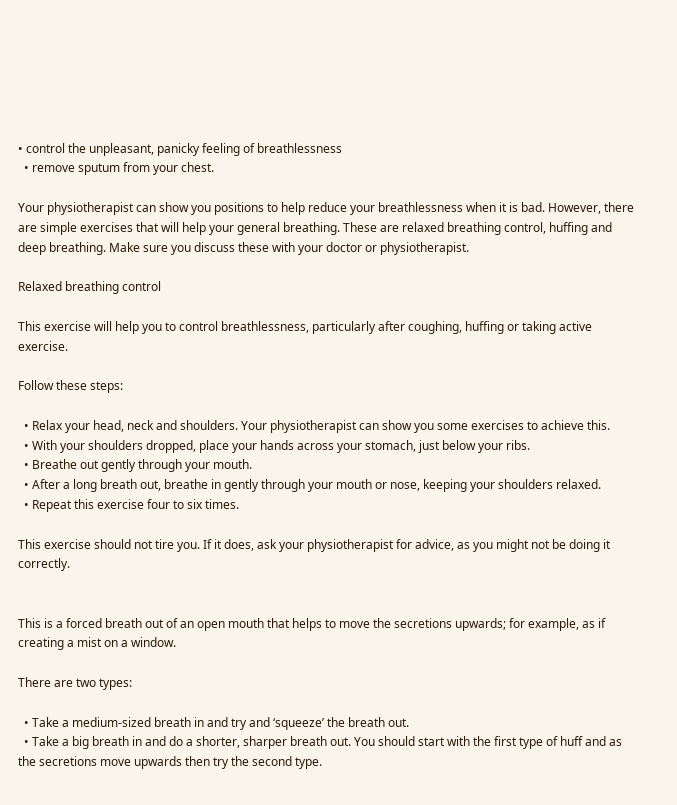• control the unpleasant, panicky feeling of breathlessness
  • remove sputum from your chest.

Your physiotherapist can show you positions to help reduce your breathlessness when it is bad. However, there are simple exercises that will help your general breathing. These are relaxed breathing control, huffing and deep breathing. Make sure you discuss these with your doctor or physiotherapist.

Relaxed breathing control

This exercise will help you to control breathlessness, particularly after coughing, huffing or taking active exercise.

Follow these steps:

  • Relax your head, neck and shoulders. Your physiotherapist can show you some exercises to achieve this.
  • With your shoulders dropped, place your hands across your stomach, just below your ribs.
  • Breathe out gently through your mouth.
  • After a long breath out, breathe in gently through your mouth or nose, keeping your shoulders relaxed.
  • Repeat this exercise four to six times.

This exercise should not tire you. If it does, ask your physiotherapist for advice, as you might not be doing it correctly.


This is a forced breath out of an open mouth that helps to move the secretions upwards; for example, as if creating a mist on a window.

There are two types:

  • Take a medium-sized breath in and try and ‘squeeze’ the breath out.
  • Take a big breath in and do a shorter, sharper breath out. You should start with the first type of huff and as the secretions move upwards then try the second type.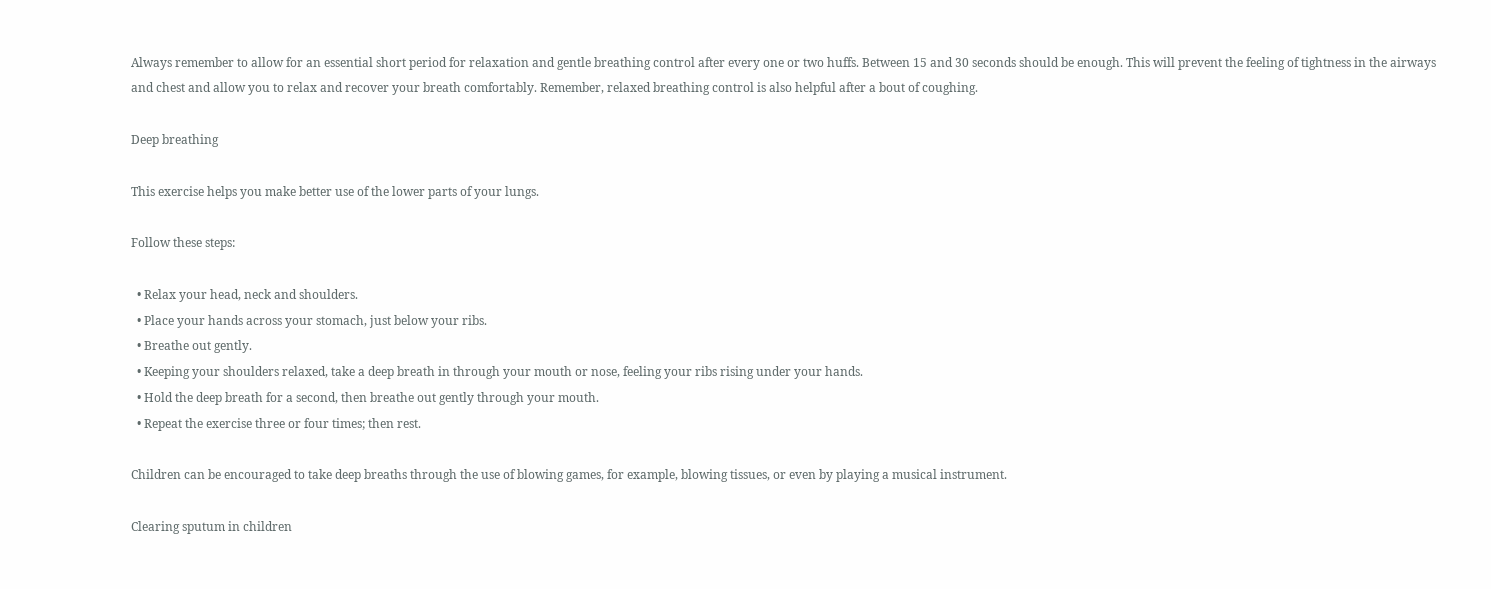Always remember to allow for an essential short period for relaxation and gentle breathing control after every one or two huffs. Between 15 and 30 seconds should be enough. This will prevent the feeling of tightness in the airways and chest and allow you to relax and recover your breath comfortably. Remember, relaxed breathing control is also helpful after a bout of coughing.

Deep breathing

This exercise helps you make better use of the lower parts of your lungs.

Follow these steps:

  • Relax your head, neck and shoulders.
  • Place your hands across your stomach, just below your ribs.
  • Breathe out gently.
  • Keeping your shoulders relaxed, take a deep breath in through your mouth or nose, feeling your ribs rising under your hands.
  • Hold the deep breath for a second, then breathe out gently through your mouth.
  • Repeat the exercise three or four times; then rest.

Children can be encouraged to take deep breaths through the use of blowing games, for example, blowing tissues, or even by playing a musical instrument.

Clearing sputum in children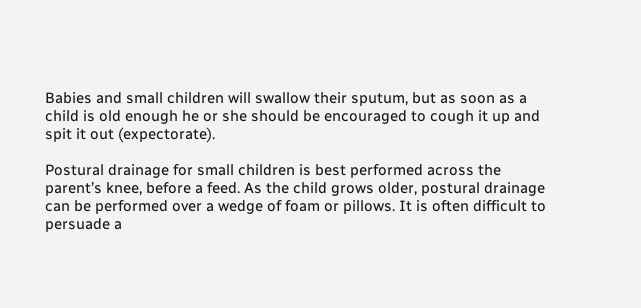Babies and small children will swallow their sputum, but as soon as a child is old enough he or she should be encouraged to cough it up and spit it out (expectorate).

Postural drainage for small children is best performed across the parent’s knee, before a feed. As the child grows older, postural drainage can be performed over a wedge of foam or pillows. It is often difficult to persuade a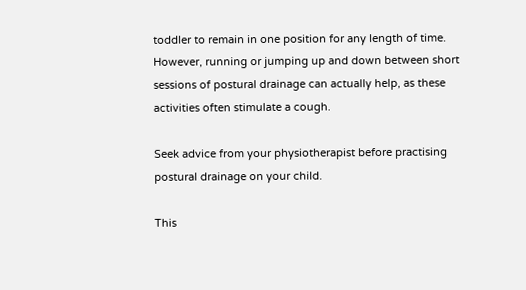toddler to remain in one position for any length of time. However, running or jumping up and down between short sessions of postural drainage can actually help, as these activities often stimulate a cough.

Seek advice from your physiotherapist before practising postural drainage on your child.

This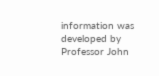information was developed by Professor John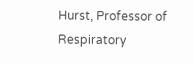Hurst, Professor of Respiratory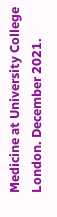Medicine at University College London. December 2021.